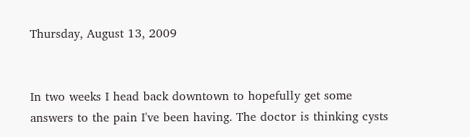Thursday, August 13, 2009


In two weeks I head back downtown to hopefully get some answers to the pain I've been having. The doctor is thinking cysts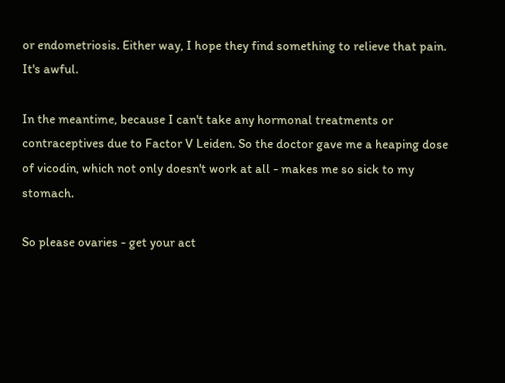or endometriosis. Either way, I hope they find something to relieve that pain. It's awful.

In the meantime, because I can't take any hormonal treatments or contraceptives due to Factor V Leiden. So the doctor gave me a heaping dose of vicodin, which not only doesn't work at all - makes me so sick to my stomach.

So please ovaries - get your act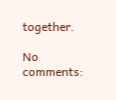together.

No comments: